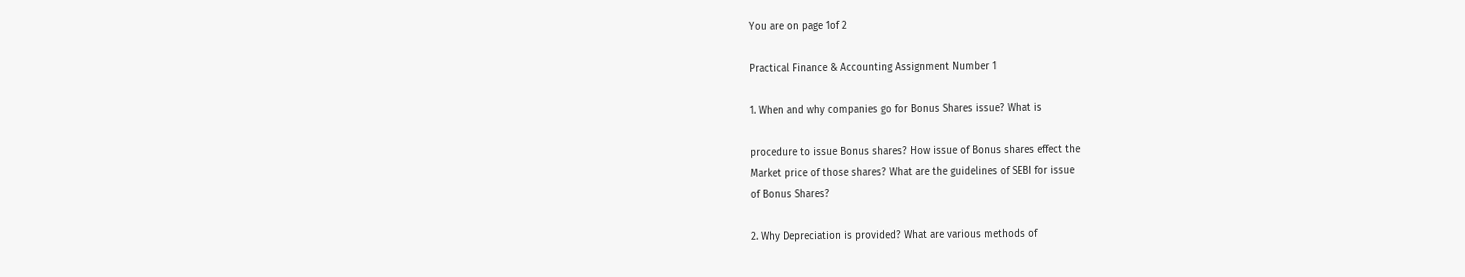You are on page 1of 2

Practical Finance & Accounting Assignment Number 1

1. When and why companies go for Bonus Shares issue? What is

procedure to issue Bonus shares? How issue of Bonus shares effect the
Market price of those shares? What are the guidelines of SEBI for issue
of Bonus Shares?

2. Why Depreciation is provided? What are various methods of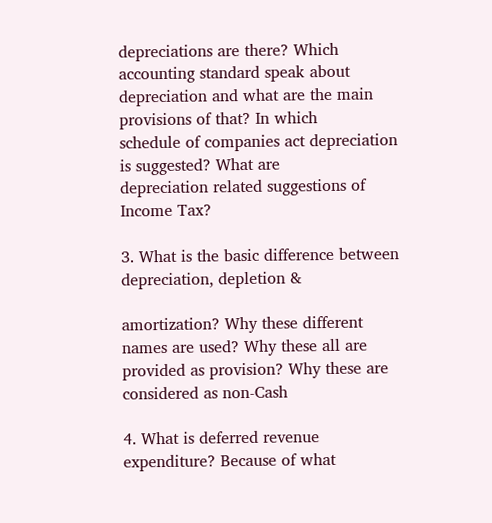depreciations are there? Which accounting standard speak about
depreciation and what are the main provisions of that? In which
schedule of companies act depreciation is suggested? What are
depreciation related suggestions of Income Tax?

3. What is the basic difference between depreciation, depletion &

amortization? Why these different names are used? Why these all are
provided as provision? Why these are considered as non-Cash

4. What is deferred revenue expenditure? Because of what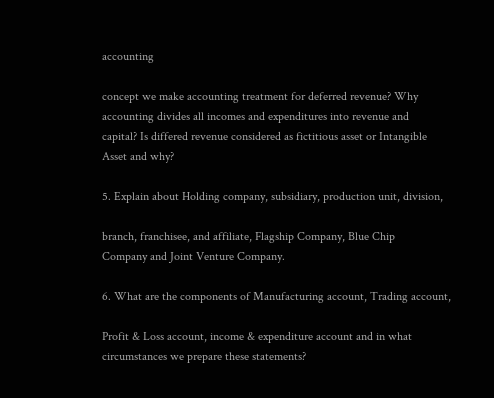accounting

concept we make accounting treatment for deferred revenue? Why
accounting divides all incomes and expenditures into revenue and
capital? Is differed revenue considered as fictitious asset or Intangible
Asset and why?

5. Explain about Holding company, subsidiary, production unit, division,

branch, franchisee, and affiliate, Flagship Company, Blue Chip
Company and Joint Venture Company.

6. What are the components of Manufacturing account, Trading account,

Profit & Loss account, income & expenditure account and in what
circumstances we prepare these statements?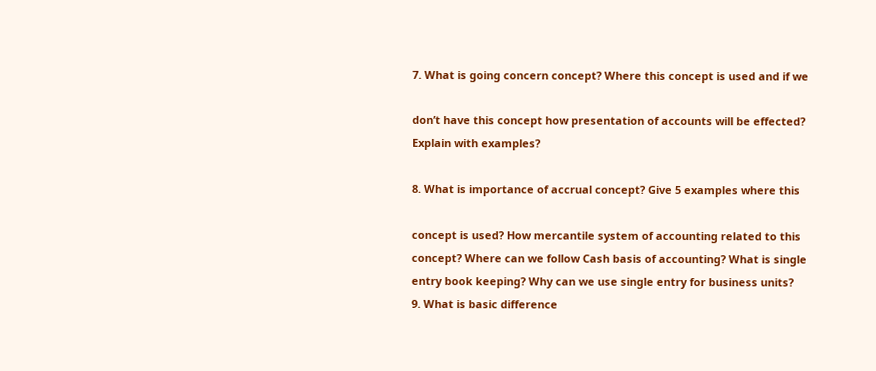7. What is going concern concept? Where this concept is used and if we

don’t have this concept how presentation of accounts will be effected?
Explain with examples?

8. What is importance of accrual concept? Give 5 examples where this

concept is used? How mercantile system of accounting related to this
concept? Where can we follow Cash basis of accounting? What is single
entry book keeping? Why can we use single entry for business units?
9. What is basic difference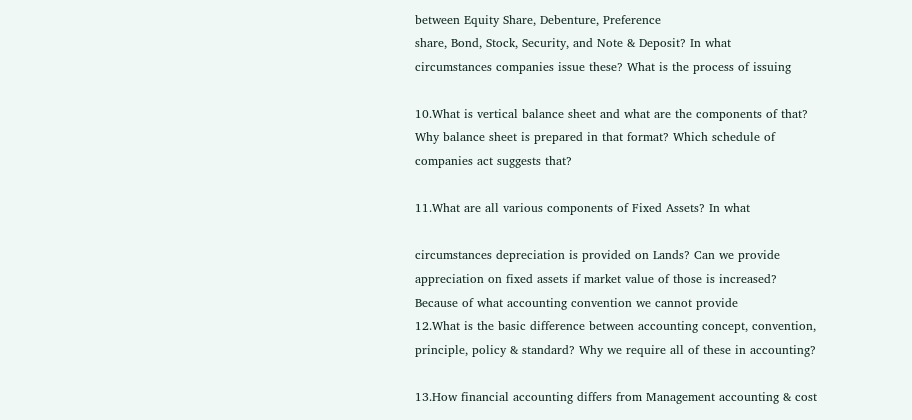between Equity Share, Debenture, Preference
share, Bond, Stock, Security, and Note & Deposit? In what
circumstances companies issue these? What is the process of issuing

10.What is vertical balance sheet and what are the components of that?
Why balance sheet is prepared in that format? Which schedule of
companies act suggests that?

11.What are all various components of Fixed Assets? In what

circumstances depreciation is provided on Lands? Can we provide
appreciation on fixed assets if market value of those is increased?
Because of what accounting convention we cannot provide
12.What is the basic difference between accounting concept, convention,
principle, policy & standard? Why we require all of these in accounting?

13.How financial accounting differs from Management accounting & cost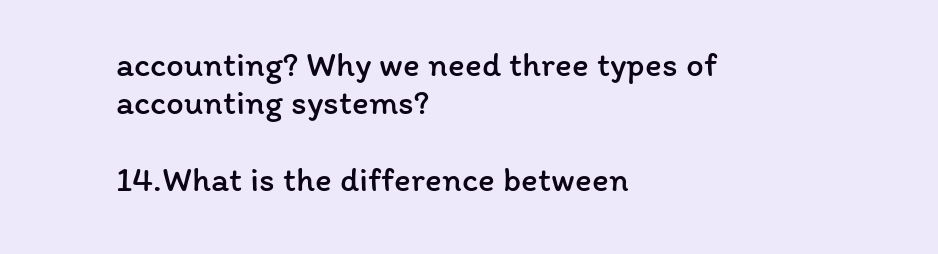accounting? Why we need three types of accounting systems?

14.What is the difference between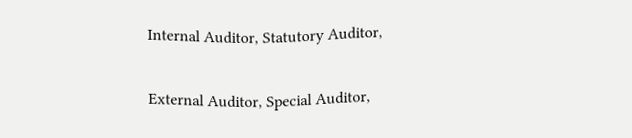Internal Auditor, Statutory Auditor,

External Auditor, Special Auditor,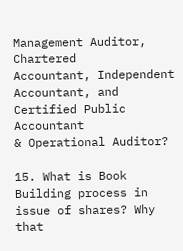Management Auditor, Chartered
Accountant, Independent Accountant, and Certified Public Accountant
& Operational Auditor?

15. What is Book Building process in issue of shares? Why that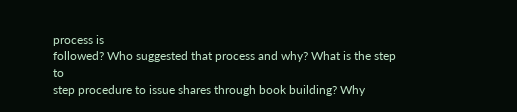process is
followed? Who suggested that process and why? What is the step to
step procedure to issue shares through book building? Why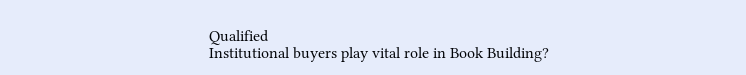Qualified
Institutional buyers play vital role in Book Building?